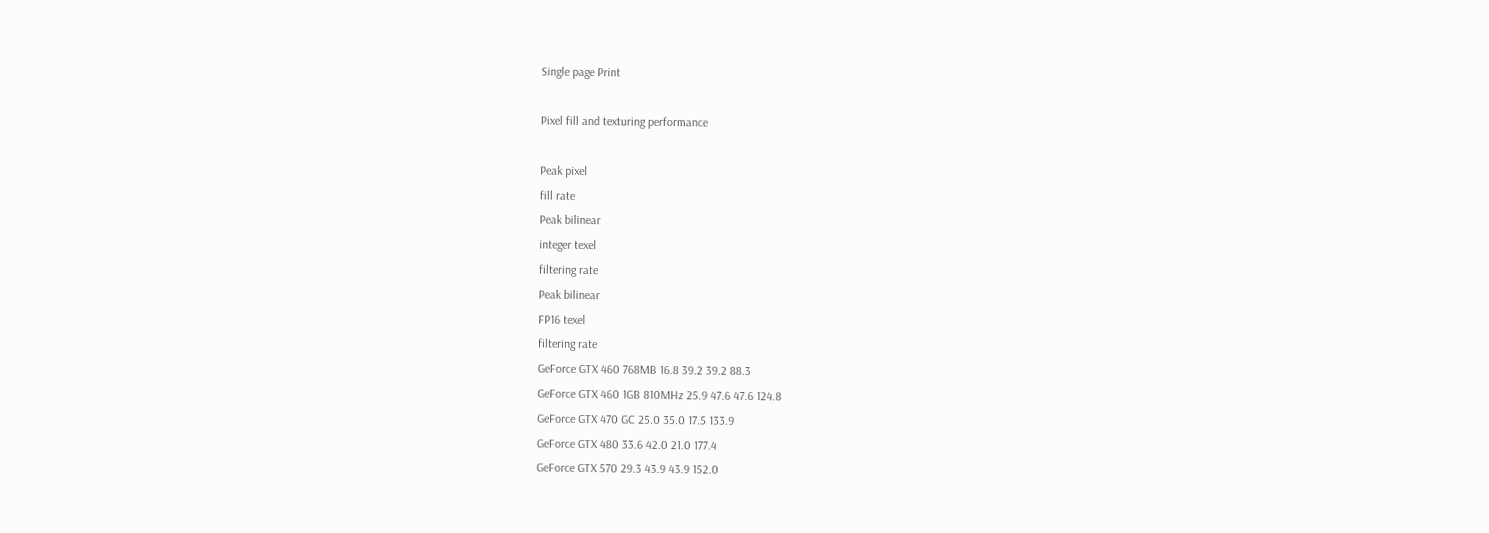Single page Print

Pixel fill and texturing performance

Peak pixel
fill rate
Peak bilinear
integer texel
filtering rate
Peak bilinear
FP16 texel
filtering rate
GeForce GTX 460 768MB 16.8 39.2 39.2 88.3
GeForce GTX 460 1GB 810MHz 25.9 47.6 47.6 124.8
GeForce GTX 470 GC 25.0 35.0 17.5 133.9
GeForce GTX 480 33.6 42.0 21.0 177.4
GeForce GTX 570 29.3 43.9 43.9 152.0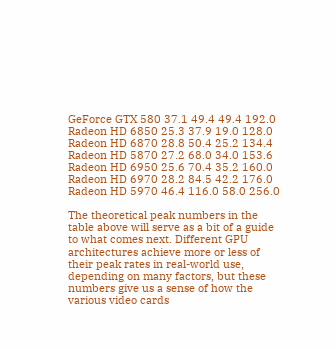GeForce GTX 580 37.1 49.4 49.4 192.0
Radeon HD 6850 25.3 37.9 19.0 128.0
Radeon HD 6870 28.8 50.4 25.2 134.4
Radeon HD 5870 27.2 68.0 34.0 153.6
Radeon HD 6950 25.6 70.4 35.2 160.0
Radeon HD 6970 28.2 84.5 42.2 176.0
Radeon HD 5970 46.4 116.0 58.0 256.0

The theoretical peak numbers in the table above will serve as a bit of a guide to what comes next. Different GPU architectures achieve more or less of their peak rates in real-world use, depending on many factors, but these numbers give us a sense of how the various video cards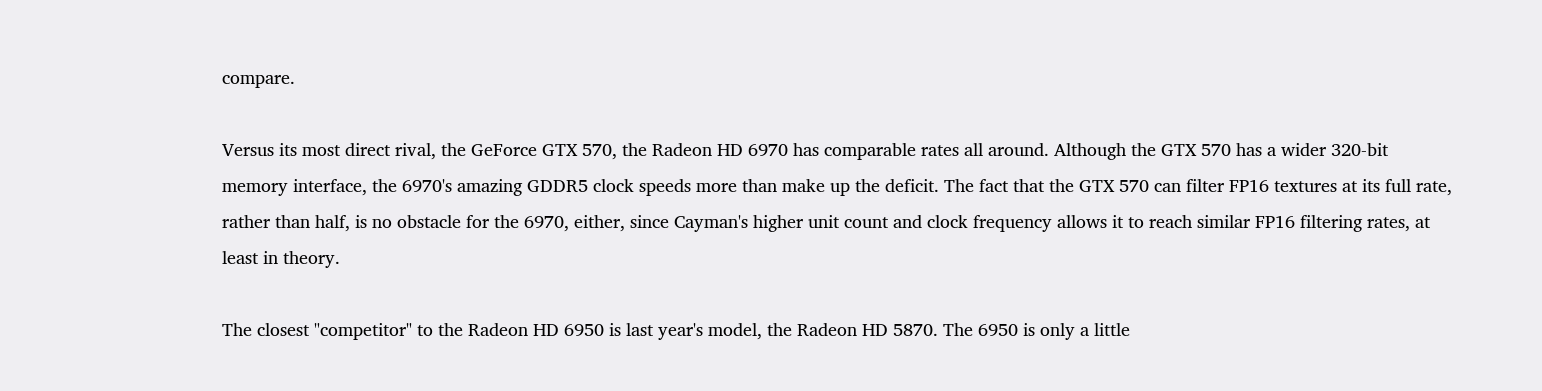compare.

Versus its most direct rival, the GeForce GTX 570, the Radeon HD 6970 has comparable rates all around. Although the GTX 570 has a wider 320-bit memory interface, the 6970's amazing GDDR5 clock speeds more than make up the deficit. The fact that the GTX 570 can filter FP16 textures at its full rate, rather than half, is no obstacle for the 6970, either, since Cayman's higher unit count and clock frequency allows it to reach similar FP16 filtering rates, at least in theory.

The closest "competitor" to the Radeon HD 6950 is last year's model, the Radeon HD 5870. The 6950 is only a little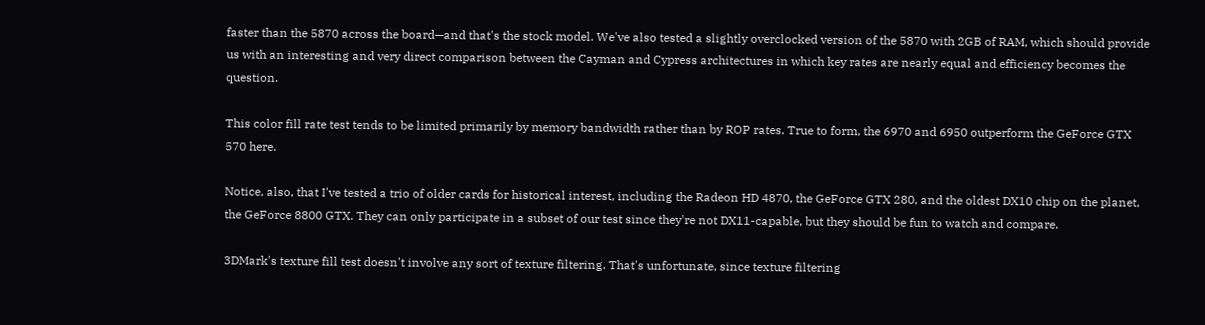faster than the 5870 across the board—and that's the stock model. We've also tested a slightly overclocked version of the 5870 with 2GB of RAM, which should provide us with an interesting and very direct comparison between the Cayman and Cypress architectures in which key rates are nearly equal and efficiency becomes the question.

This color fill rate test tends to be limited primarily by memory bandwidth rather than by ROP rates. True to form, the 6970 and 6950 outperform the GeForce GTX 570 here.

Notice, also, that I've tested a trio of older cards for historical interest, including the Radeon HD 4870, the GeForce GTX 280, and the oldest DX10 chip on the planet, the GeForce 8800 GTX. They can only participate in a subset of our test since they're not DX11-capable, but they should be fun to watch and compare.

3DMark's texture fill test doesn't involve any sort of texture filtering. That's unfortunate, since texture filtering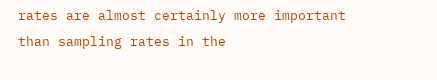rates are almost certainly more important than sampling rates in the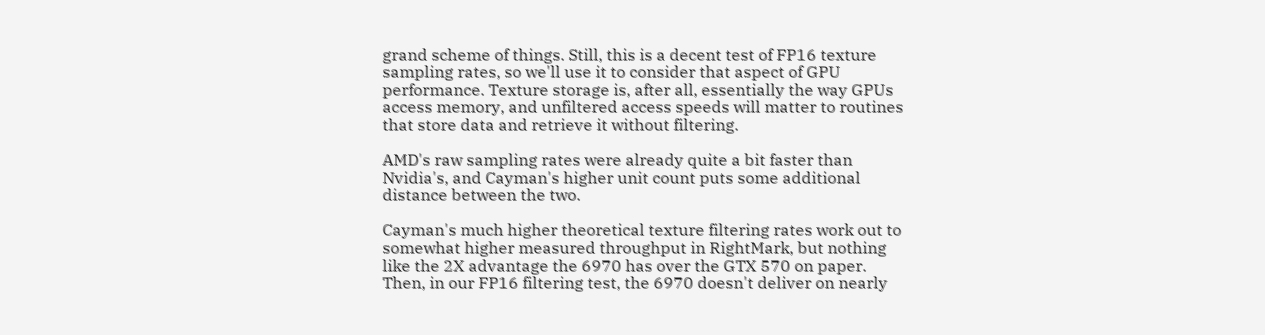grand scheme of things. Still, this is a decent test of FP16 texture sampling rates, so we'll use it to consider that aspect of GPU performance. Texture storage is, after all, essentially the way GPUs access memory, and unfiltered access speeds will matter to routines that store data and retrieve it without filtering.

AMD's raw sampling rates were already quite a bit faster than Nvidia's, and Cayman's higher unit count puts some additional distance between the two.

Cayman's much higher theoretical texture filtering rates work out to somewhat higher measured throughput in RightMark, but nothing like the 2X advantage the 6970 has over the GTX 570 on paper. Then, in our FP16 filtering test, the 6970 doesn't deliver on nearly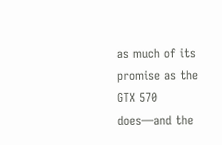as much of its promise as the GTX 570 does—and the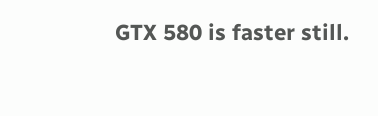GTX 580 is faster still.